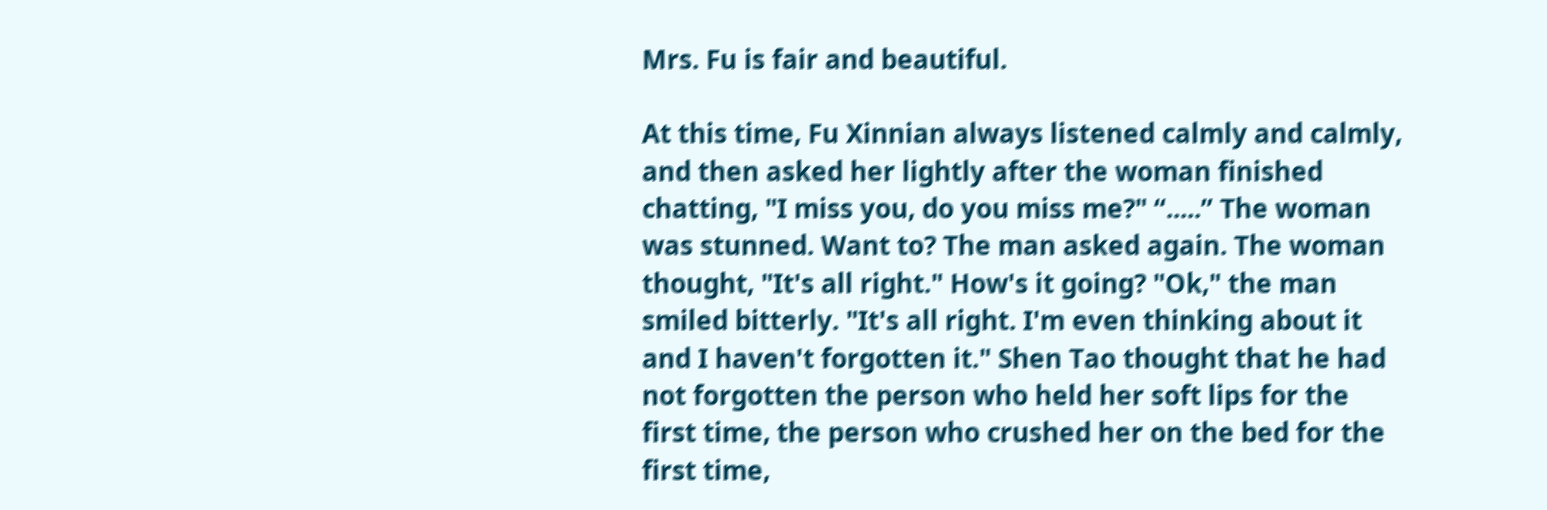Mrs. Fu is fair and beautiful.

At this time, Fu Xinnian always listened calmly and calmly, and then asked her lightly after the woman finished chatting, "I miss you, do you miss me?" “.....” The woman was stunned. Want to? The man asked again. The woman thought, "It's all right." How's it going? "Ok," the man smiled bitterly. "It's all right. I'm even thinking about it and I haven't forgotten it." Shen Tao thought that he had not forgotten the person who held her soft lips for the first time, the person who crushed her on the bed for the first time,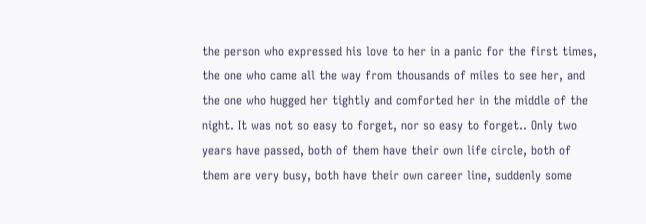the person who expressed his love to her in a panic for the first times, the one who came all the way from thousands of miles to see her, and the one who hugged her tightly and comforted her in the middle of the night. It was not so easy to forget, nor so easy to forget.. Only two years have passed, both of them have their own life circle, both of them are very busy, both have their own career line, suddenly some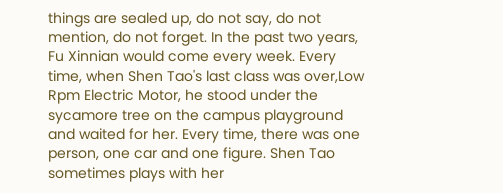things are sealed up, do not say, do not mention, do not forget. In the past two years, Fu Xinnian would come every week. Every time, when Shen Tao's last class was over,Low Rpm Electric Motor, he stood under the sycamore tree on the campus playground and waited for her. Every time, there was one person, one car and one figure. Shen Tao sometimes plays with her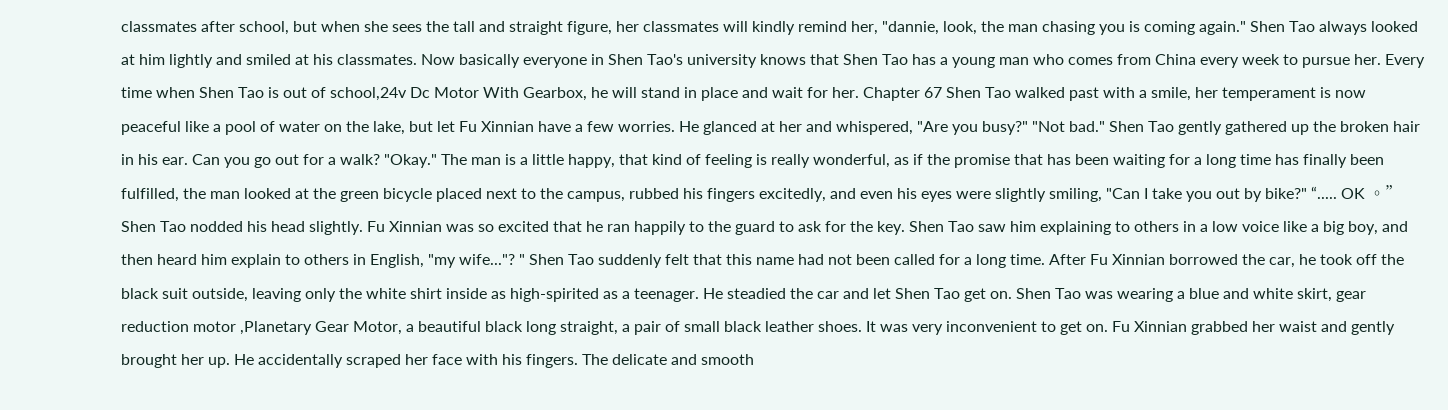classmates after school, but when she sees the tall and straight figure, her classmates will kindly remind her, "dannie, look, the man chasing you is coming again." Shen Tao always looked at him lightly and smiled at his classmates. Now basically everyone in Shen Tao's university knows that Shen Tao has a young man who comes from China every week to pursue her. Every time when Shen Tao is out of school,24v Dc Motor With Gearbox, he will stand in place and wait for her. Chapter 67 Shen Tao walked past with a smile, her temperament is now peaceful like a pool of water on the lake, but let Fu Xinnian have a few worries. He glanced at her and whispered, "Are you busy?" "Not bad." Shen Tao gently gathered up the broken hair in his ear. Can you go out for a walk? "Okay." The man is a little happy, that kind of feeling is really wonderful, as if the promise that has been waiting for a long time has finally been fulfilled, the man looked at the green bicycle placed next to the campus, rubbed his fingers excitedly, and even his eyes were slightly smiling, "Can I take you out by bike?" “..... OK 。” Shen Tao nodded his head slightly. Fu Xinnian was so excited that he ran happily to the guard to ask for the key. Shen Tao saw him explaining to others in a low voice like a big boy, and then heard him explain to others in English, "my wife..."? " Shen Tao suddenly felt that this name had not been called for a long time. After Fu Xinnian borrowed the car, he took off the black suit outside, leaving only the white shirt inside as high-spirited as a teenager. He steadied the car and let Shen Tao get on. Shen Tao was wearing a blue and white skirt, gear reduction motor ,Planetary Gear Motor, a beautiful black long straight, a pair of small black leather shoes. It was very inconvenient to get on. Fu Xinnian grabbed her waist and gently brought her up. He accidentally scraped her face with his fingers. The delicate and smooth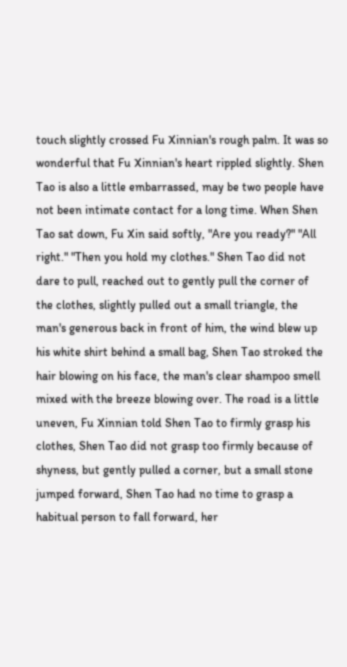touch slightly crossed Fu Xinnian's rough palm. It was so wonderful that Fu Xinnian's heart rippled slightly. Shen Tao is also a little embarrassed, may be two people have not been intimate contact for a long time. When Shen Tao sat down, Fu Xin said softly, "Are you ready?" "All right." "Then you hold my clothes." Shen Tao did not dare to pull, reached out to gently pull the corner of the clothes, slightly pulled out a small triangle, the man's generous back in front of him, the wind blew up his white shirt behind a small bag, Shen Tao stroked the hair blowing on his face, the man's clear shampoo smell mixed with the breeze blowing over. The road is a little uneven, Fu Xinnian told Shen Tao to firmly grasp his clothes, Shen Tao did not grasp too firmly because of shyness, but gently pulled a corner, but a small stone jumped forward, Shen Tao had no time to grasp a habitual person to fall forward, her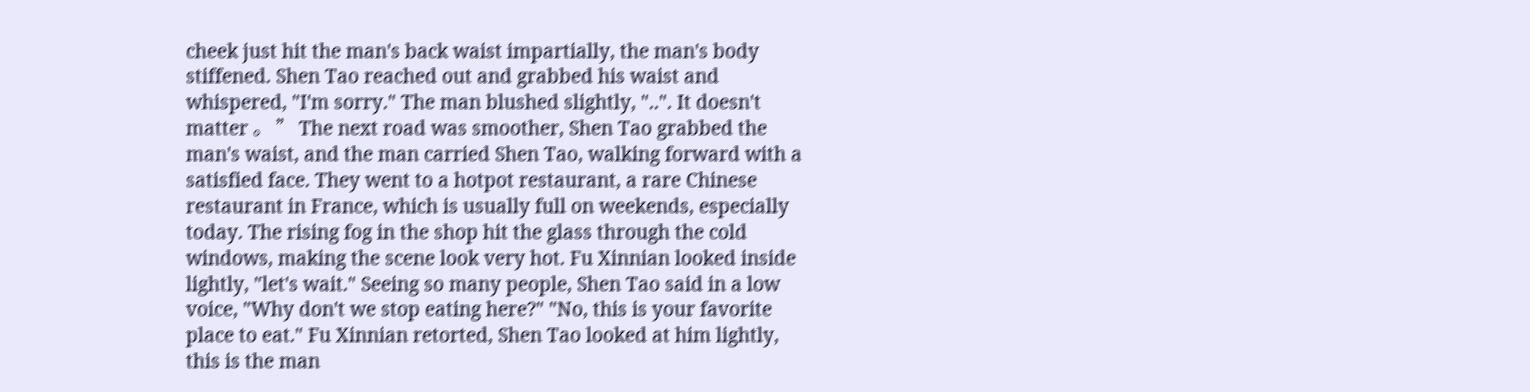cheek just hit the man's back waist impartially, the man's body stiffened. Shen Tao reached out and grabbed his waist and whispered, "I'm sorry." The man blushed slightly, "..". It doesn't matter 。 ” The next road was smoother, Shen Tao grabbed the man's waist, and the man carried Shen Tao, walking forward with a satisfied face. They went to a hotpot restaurant, a rare Chinese restaurant in France, which is usually full on weekends, especially today. The rising fog in the shop hit the glass through the cold windows, making the scene look very hot. Fu Xinnian looked inside lightly, "let's wait." Seeing so many people, Shen Tao said in a low voice, "Why don't we stop eating here?" "No, this is your favorite place to eat." Fu Xinnian retorted, Shen Tao looked at him lightly, this is the man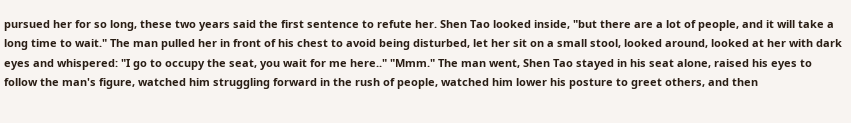pursued her for so long, these two years said the first sentence to refute her. Shen Tao looked inside, "but there are a lot of people, and it will take a long time to wait." The man pulled her in front of his chest to avoid being disturbed, let her sit on a small stool, looked around, looked at her with dark eyes and whispered: "I go to occupy the seat, you wait for me here.." "Mmm." The man went, Shen Tao stayed in his seat alone, raised his eyes to follow the man's figure, watched him struggling forward in the rush of people, watched him lower his posture to greet others, and then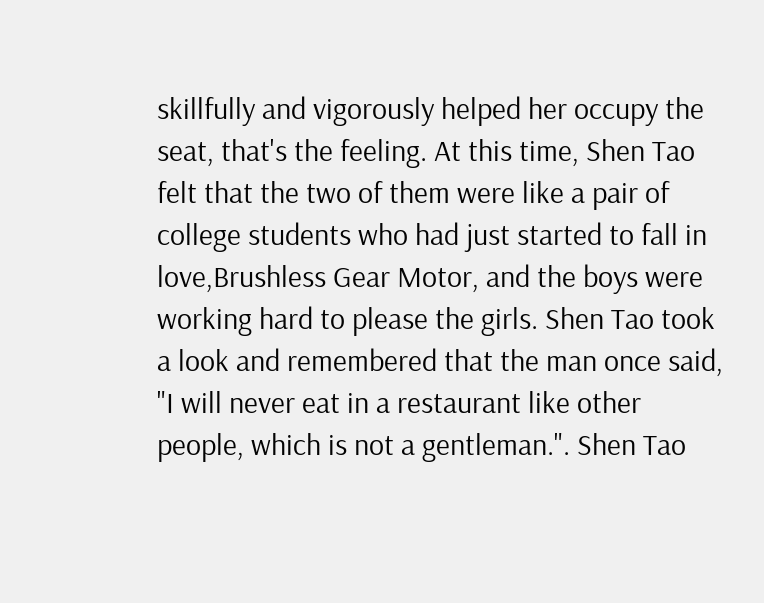skillfully and vigorously helped her occupy the seat, that's the feeling. At this time, Shen Tao felt that the two of them were like a pair of college students who had just started to fall in love,Brushless Gear Motor, and the boys were working hard to please the girls. Shen Tao took a look and remembered that the man once said, "I will never eat in a restaurant like other people, which is not a gentleman.". Shen Tao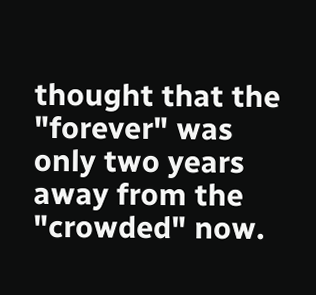thought that the "forever" was only two years away from the "crowded" now.